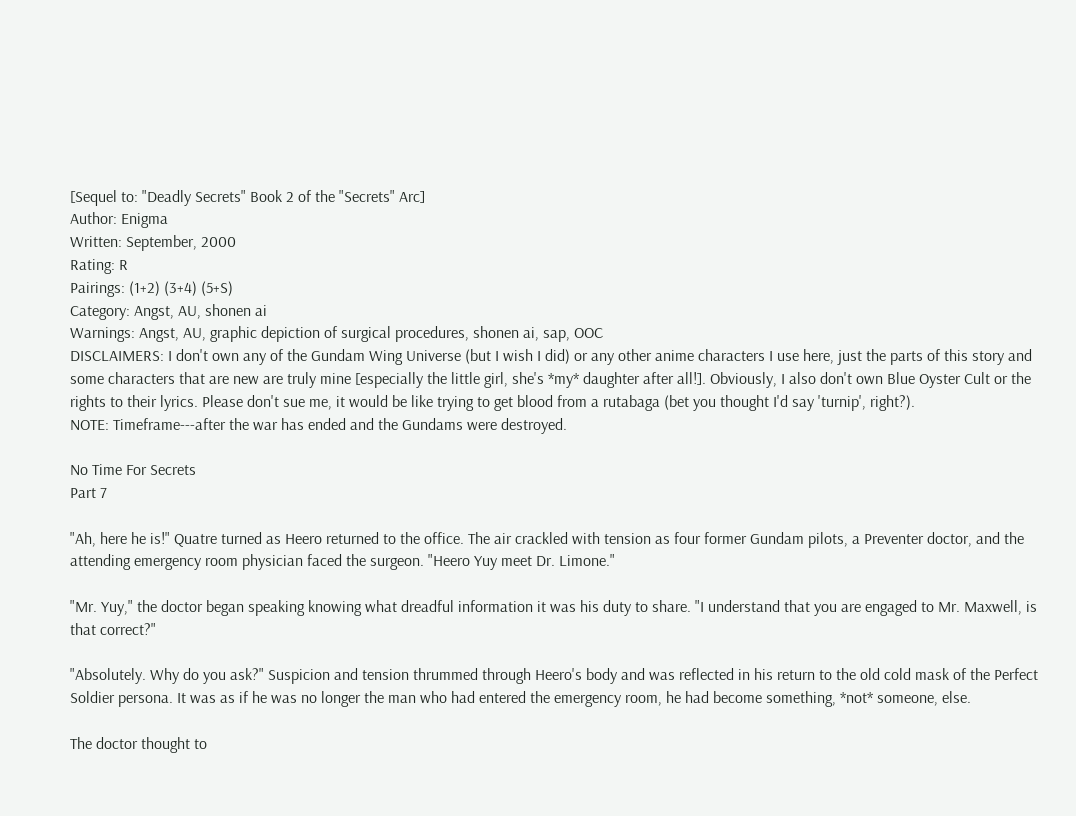[Sequel to: "Deadly Secrets" Book 2 of the "Secrets" Arc]
Author: Enigma
Written: September, 2000
Rating: R
Pairings: (1+2) (3+4) (5+S)
Category: Angst, AU, shonen ai
Warnings: Angst, AU, graphic depiction of surgical procedures, shonen ai, sap, OOC
DISCLAIMERS: I don't own any of the Gundam Wing Universe (but I wish I did) or any other anime characters I use here, just the parts of this story and some characters that are new are truly mine [especially the little girl, she's *my* daughter after all!]. Obviously, I also don't own Blue Oyster Cult or the rights to their lyrics. Please don't sue me, it would be like trying to get blood from a rutabaga (bet you thought I'd say 'turnip', right?).
NOTE: Timeframe---after the war has ended and the Gundams were destroyed.

No Time For Secrets
Part 7

"Ah, here he is!" Quatre turned as Heero returned to the office. The air crackled with tension as four former Gundam pilots, a Preventer doctor, and the attending emergency room physician faced the surgeon. "Heero Yuy meet Dr. Limone."

"Mr. Yuy," the doctor began speaking knowing what dreadful information it was his duty to share. "I understand that you are engaged to Mr. Maxwell, is that correct?"

"Absolutely. Why do you ask?" Suspicion and tension thrummed through Heero's body and was reflected in his return to the old cold mask of the Perfect Soldier persona. It was as if he was no longer the man who had entered the emergency room, he had become something, *not* someone, else.

The doctor thought to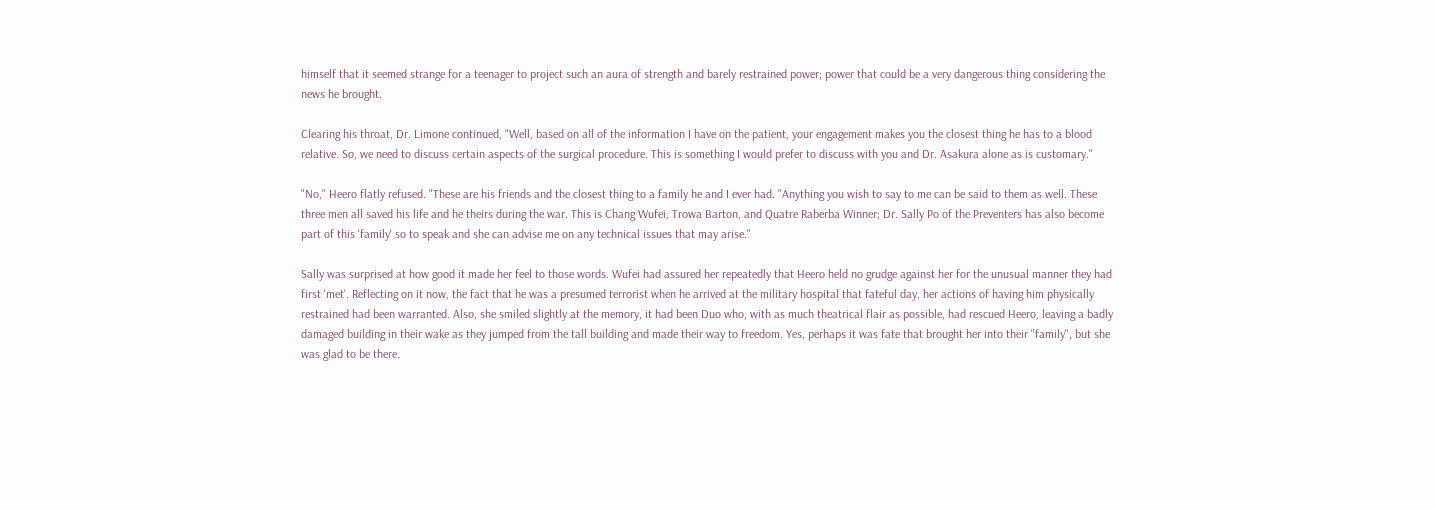himself that it seemed strange for a teenager to project such an aura of strength and barely restrained power; power that could be a very dangerous thing considering the news he brought.

Clearing his throat, Dr. Limone continued, "Well, based on all of the information I have on the patient, your engagement makes you the closest thing he has to a blood relative. So, we need to discuss certain aspects of the surgical procedure. This is something I would prefer to discuss with you and Dr. Asakura alone as is customary."

"No," Heero flatly refused. "These are his friends and the closest thing to a family he and I ever had. "Anything you wish to say to me can be said to them as well. These three men all saved his life and he theirs during the war. This is Chang Wufei, Trowa Barton, and Quatre Raberba Winner; Dr. Sally Po of the Preventers has also become part of this 'family' so to speak and she can advise me on any technical issues that may arise."

Sally was surprised at how good it made her feel to those words. Wufei had assured her repeatedly that Heero held no grudge against her for the unusual manner they had first 'met'. Reflecting on it now, the fact that he was a presumed terrorist when he arrived at the military hospital that fateful day, her actions of having him physically restrained had been warranted. Also, she smiled slightly at the memory, it had been Duo who, with as much theatrical flair as possible, had rescued Heero, leaving a badly damaged building in their wake as they jumped from the tall building and made their way to freedom. Yes, perhaps it was fate that brought her into their "family", but she was glad to be there.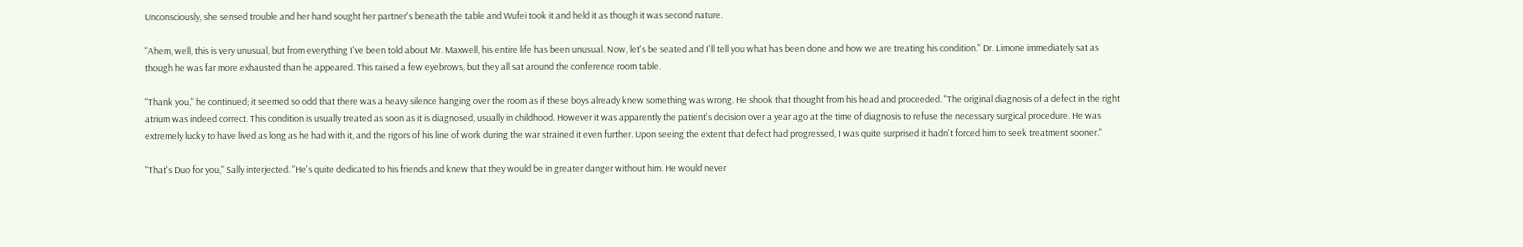Unconsciously, she sensed trouble and her hand sought her partner's beneath the table and Wufei took it and held it as though it was second nature.

"Ahem, well, this is very unusual, but from everything I've been told about Mr. Maxwell, his entire life has been unusual. Now, let's be seated and I'll tell you what has been done and how we are treating his condition." Dr. Limone immediately sat as though he was far more exhausted than he appeared. This raised a few eyebrows, but they all sat around the conference room table.

"Thank you," he continued; it seemed so odd that there was a heavy silence hanging over the room as if these boys already knew something was wrong. He shook that thought from his head and proceeded. "The original diagnosis of a defect in the right atrium was indeed correct. This condition is usually treated as soon as it is diagnosed, usually in childhood. However it was apparently the patient's decision over a year ago at the time of diagnosis to refuse the necessary surgical procedure. He was extremely lucky to have lived as long as he had with it, and the rigors of his line of work during the war strained it even further. Upon seeing the extent that defect had progressed, I was quite surprised it hadn't forced him to seek treatment sooner."

"That's Duo for you," Sally interjected. "He's quite dedicated to his friends and knew that they would be in greater danger without him. He would never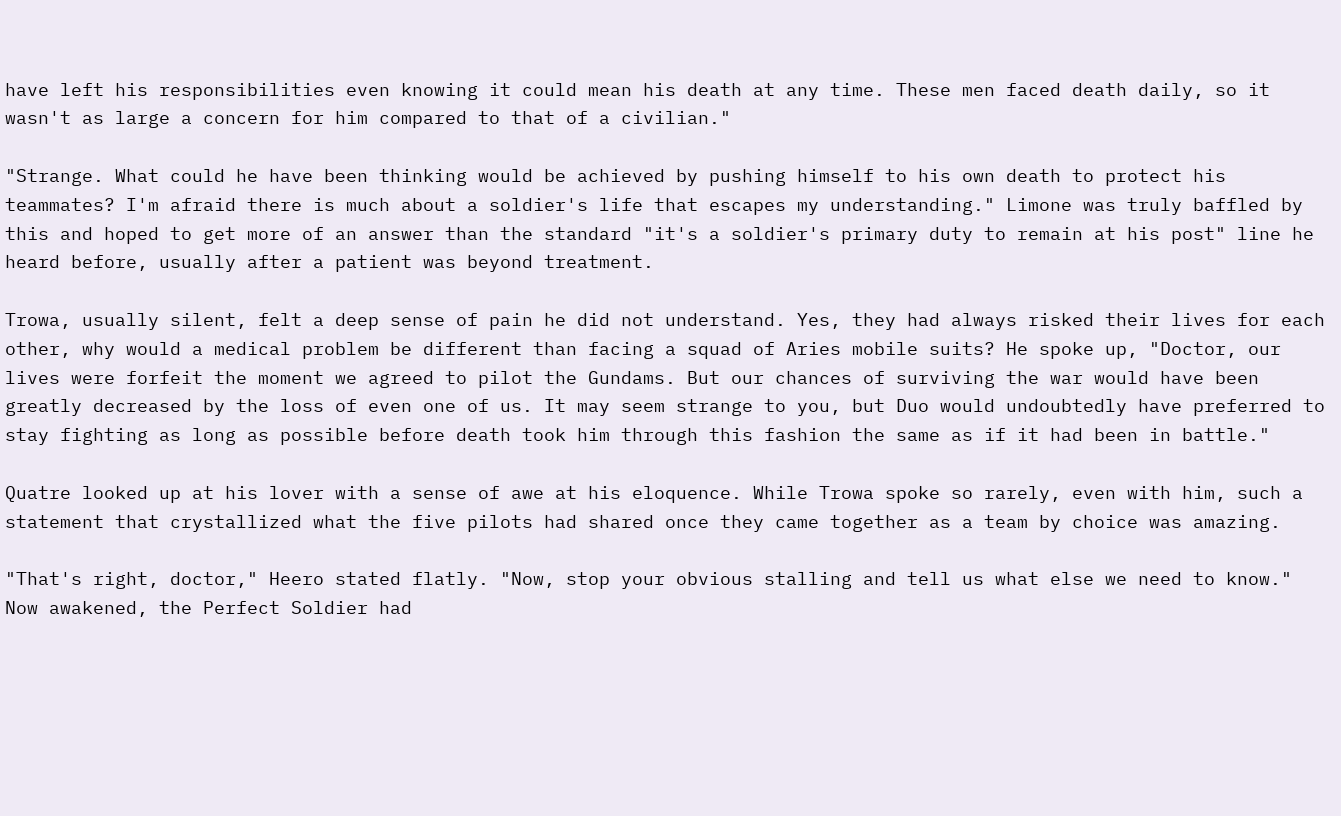have left his responsibilities even knowing it could mean his death at any time. These men faced death daily, so it wasn't as large a concern for him compared to that of a civilian."

"Strange. What could he have been thinking would be achieved by pushing himself to his own death to protect his teammates? I'm afraid there is much about a soldier's life that escapes my understanding." Limone was truly baffled by this and hoped to get more of an answer than the standard "it's a soldier's primary duty to remain at his post" line he heard before, usually after a patient was beyond treatment.

Trowa, usually silent, felt a deep sense of pain he did not understand. Yes, they had always risked their lives for each other, why would a medical problem be different than facing a squad of Aries mobile suits? He spoke up, "Doctor, our lives were forfeit the moment we agreed to pilot the Gundams. But our chances of surviving the war would have been greatly decreased by the loss of even one of us. It may seem strange to you, but Duo would undoubtedly have preferred to stay fighting as long as possible before death took him through this fashion the same as if it had been in battle."

Quatre looked up at his lover with a sense of awe at his eloquence. While Trowa spoke so rarely, even with him, such a statement that crystallized what the five pilots had shared once they came together as a team by choice was amazing.

"That's right, doctor," Heero stated flatly. "Now, stop your obvious stalling and tell us what else we need to know." Now awakened, the Perfect Soldier had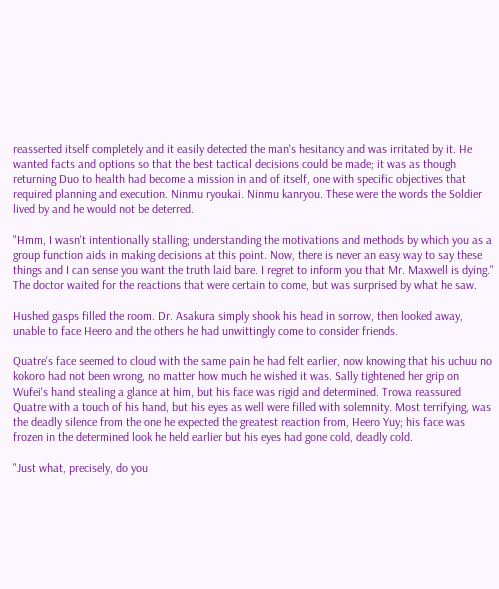reasserted itself completely and it easily detected the man's hesitancy and was irritated by it. He wanted facts and options so that the best tactical decisions could be made; it was as though returning Duo to health had become a mission in and of itself, one with specific objectives that required planning and execution. Ninmu ryoukai. Ninmu kanryou. These were the words the Soldier lived by and he would not be deterred.

"Hmm, I wasn't intentionally stalling; understanding the motivations and methods by which you as a group function aids in making decisions at this point. Now, there is never an easy way to say these things and I can sense you want the truth laid bare. I regret to inform you that Mr. Maxwell is dying." The doctor waited for the reactions that were certain to come, but was surprised by what he saw.

Hushed gasps filled the room. Dr. Asakura simply shook his head in sorrow, then looked away, unable to face Heero and the others he had unwittingly come to consider friends.

Quatre's face seemed to cloud with the same pain he had felt earlier, now knowing that his uchuu no kokoro had not been wrong, no matter how much he wished it was. Sally tightened her grip on Wufei's hand stealing a glance at him, but his face was rigid and determined. Trowa reassured Quatre with a touch of his hand, but his eyes as well were filled with solemnity. Most terrifying, was the deadly silence from the one he expected the greatest reaction from, Heero Yuy; his face was frozen in the determined look he held earlier but his eyes had gone cold, deadly cold.

"Just what, precisely, do you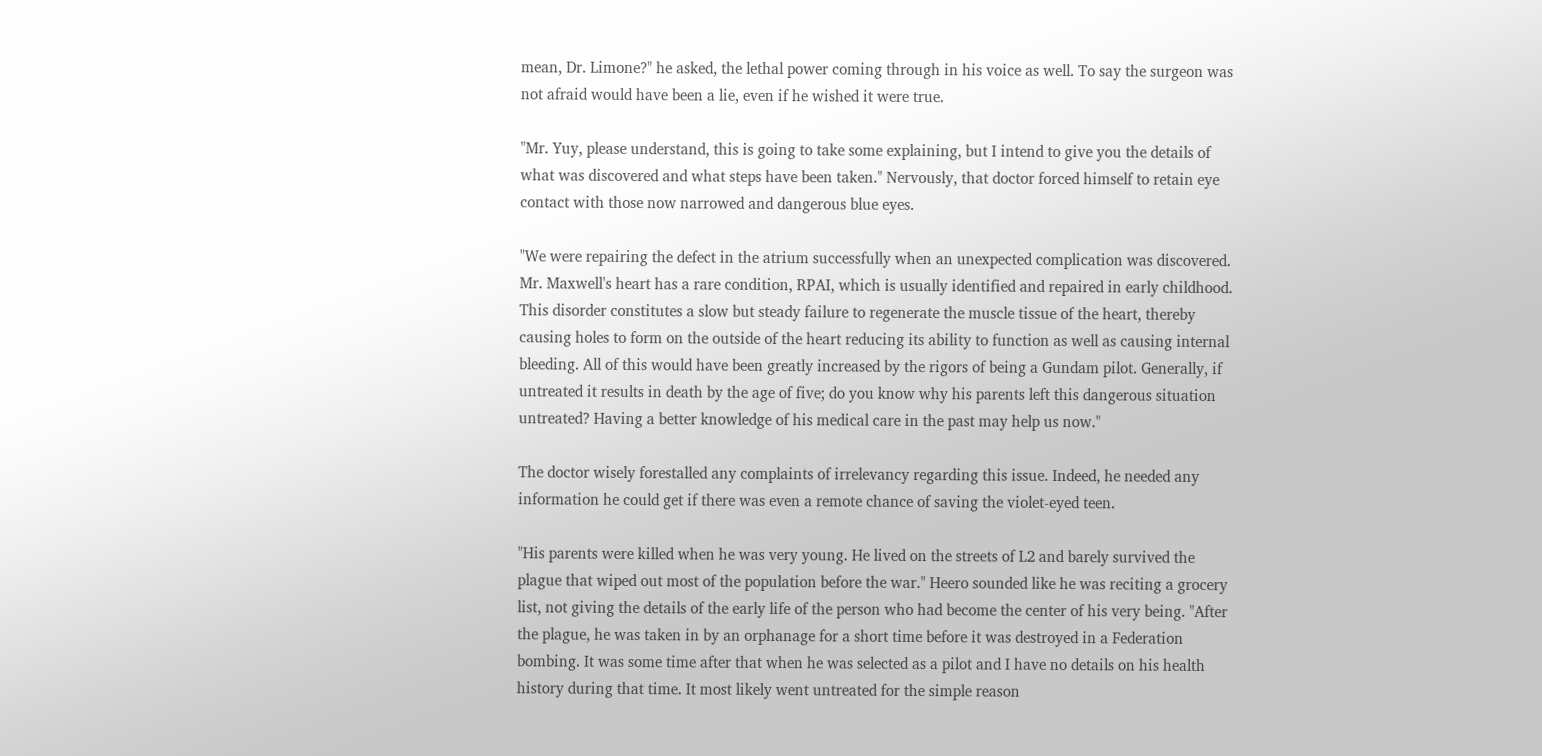mean, Dr. Limone?" he asked, the lethal power coming through in his voice as well. To say the surgeon was not afraid would have been a lie, even if he wished it were true.

"Mr. Yuy, please understand, this is going to take some explaining, but I intend to give you the details of what was discovered and what steps have been taken." Nervously, that doctor forced himself to retain eye contact with those now narrowed and dangerous blue eyes.

"We were repairing the defect in the atrium successfully when an unexpected complication was discovered. Mr. Maxwell's heart has a rare condition, RPAI, which is usually identified and repaired in early childhood. This disorder constitutes a slow but steady failure to regenerate the muscle tissue of the heart, thereby causing holes to form on the outside of the heart reducing its ability to function as well as causing internal bleeding. All of this would have been greatly increased by the rigors of being a Gundam pilot. Generally, if untreated it results in death by the age of five; do you know why his parents left this dangerous situation untreated? Having a better knowledge of his medical care in the past may help us now."

The doctor wisely forestalled any complaints of irrelevancy regarding this issue. Indeed, he needed any information he could get if there was even a remote chance of saving the violet-eyed teen.

"His parents were killed when he was very young. He lived on the streets of L2 and barely survived the plague that wiped out most of the population before the war." Heero sounded like he was reciting a grocery list, not giving the details of the early life of the person who had become the center of his very being. "After the plague, he was taken in by an orphanage for a short time before it was destroyed in a Federation bombing. It was some time after that when he was selected as a pilot and I have no details on his health history during that time. It most likely went untreated for the simple reason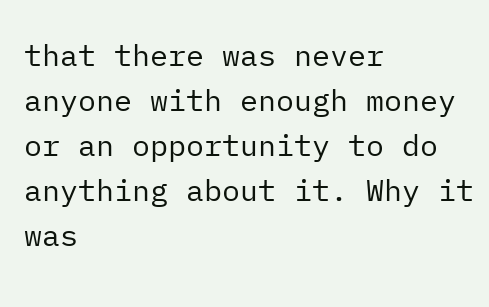that there was never anyone with enough money or an opportunity to do anything about it. Why it was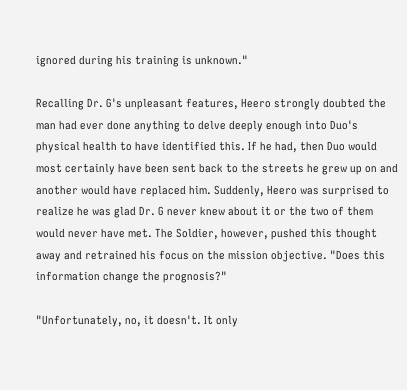ignored during his training is unknown."

Recalling Dr. G's unpleasant features, Heero strongly doubted the man had ever done anything to delve deeply enough into Duo's physical health to have identified this. If he had, then Duo would most certainly have been sent back to the streets he grew up on and another would have replaced him. Suddenly, Heero was surprised to realize he was glad Dr. G never knew about it or the two of them would never have met. The Soldier, however, pushed this thought away and retrained his focus on the mission objective. "Does this information change the prognosis?"

"Unfortunately, no, it doesn't. It only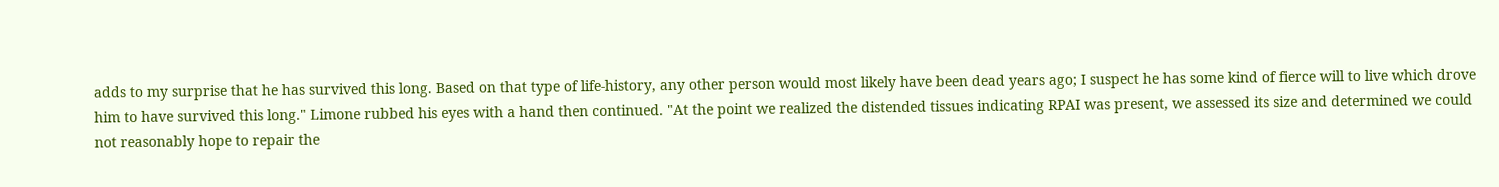adds to my surprise that he has survived this long. Based on that type of life-history, any other person would most likely have been dead years ago; I suspect he has some kind of fierce will to live which drove him to have survived this long." Limone rubbed his eyes with a hand then continued. "At the point we realized the distended tissues indicating RPAI was present, we assessed its size and determined we could not reasonably hope to repair the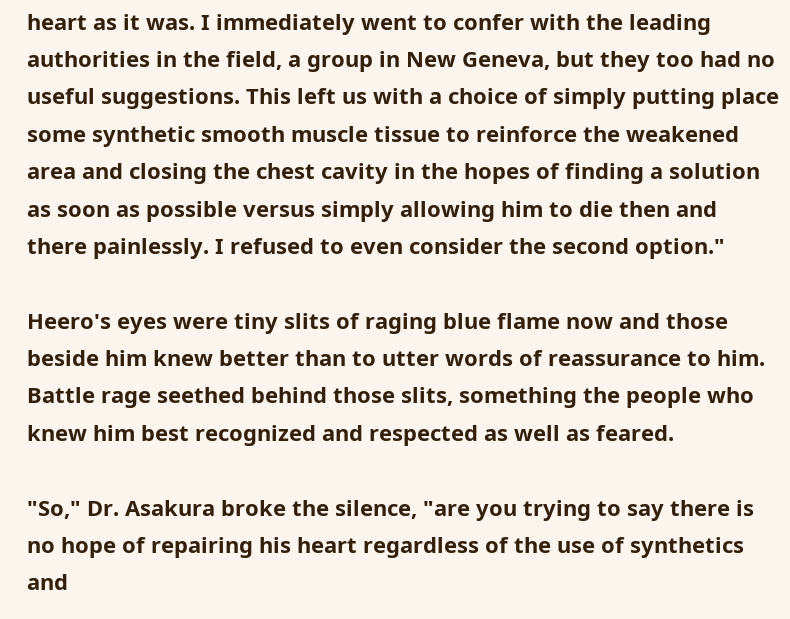heart as it was. I immediately went to confer with the leading authorities in the field, a group in New Geneva, but they too had no useful suggestions. This left us with a choice of simply putting place some synthetic smooth muscle tissue to reinforce the weakened area and closing the chest cavity in the hopes of finding a solution as soon as possible versus simply allowing him to die then and there painlessly. I refused to even consider the second option."

Heero's eyes were tiny slits of raging blue flame now and those beside him knew better than to utter words of reassurance to him. Battle rage seethed behind those slits, something the people who knew him best recognized and respected as well as feared.

"So," Dr. Asakura broke the silence, "are you trying to say there is no hope of repairing his heart regardless of the use of synthetics and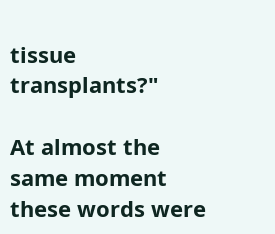tissue transplants?"

At almost the same moment these words were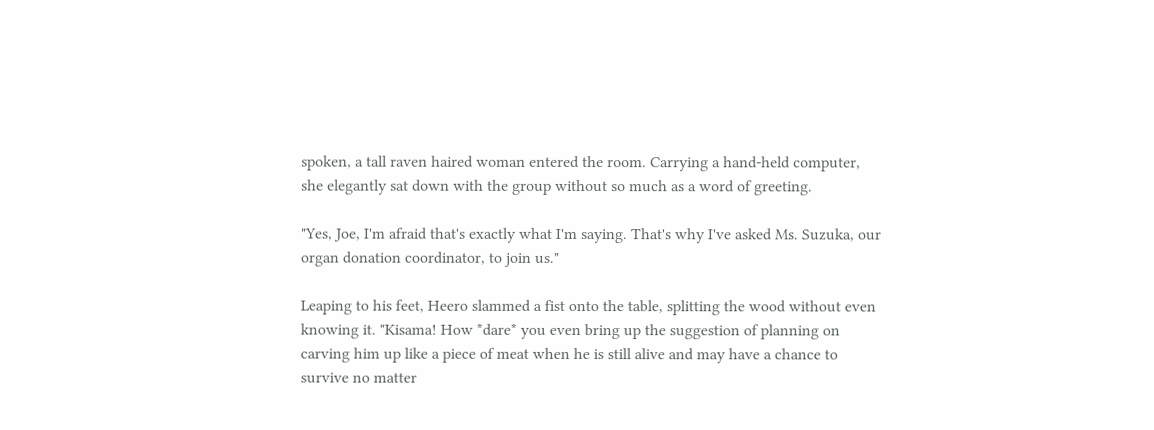spoken, a tall raven haired woman entered the room. Carrying a hand-held computer, she elegantly sat down with the group without so much as a word of greeting.

"Yes, Joe, I'm afraid that's exactly what I'm saying. That's why I've asked Ms. Suzuka, our organ donation coordinator, to join us."

Leaping to his feet, Heero slammed a fist onto the table, splitting the wood without even knowing it. "Kisama! How *dare* you even bring up the suggestion of planning on carving him up like a piece of meat when he is still alive and may have a chance to survive no matter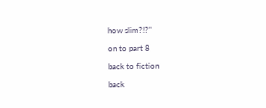how slim?!?"

on to part 8

back to fiction

back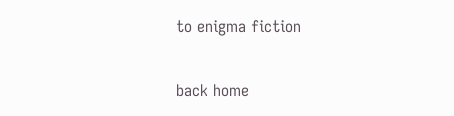to enigma fiction

back home